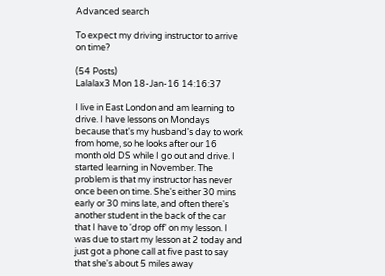Advanced search

To expect my driving instructor to arrive on time?

(54 Posts)
Lalalax3 Mon 18-Jan-16 14:16:37

I live in East London and am learning to drive. I have lessons on Mondays because that's my husband's day to work from home, so he looks after our 16 month old DS while I go out and drive. I started learning in November. The problem is that my instructor has never once been on time. She's either 30 mins early or 30 mins late, and often there's another student in the back of the car that I have to 'drop off' on my lesson. I was due to start my lesson at 2 today and just got a phone call at five past to say that she's about 5 miles away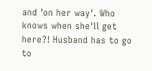and 'on her way'. Who knows when she'll get here?! Husband has to go to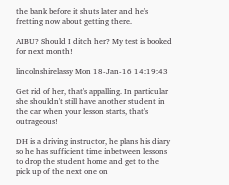the bank before it shuts later and he's fretting now about getting there.

AIBU? Should I ditch her? My test is booked for next month!

lincolnshirelassy Mon 18-Jan-16 14:19:43

Get rid of her, that's appalling. In particular she shouldn't still have another student in the car when your lesson starts, that's outrageous!

DH is a driving instructor, he plans his diary so he has sufficient time inbetween lessons to drop the student home and get to the pick up of the next one on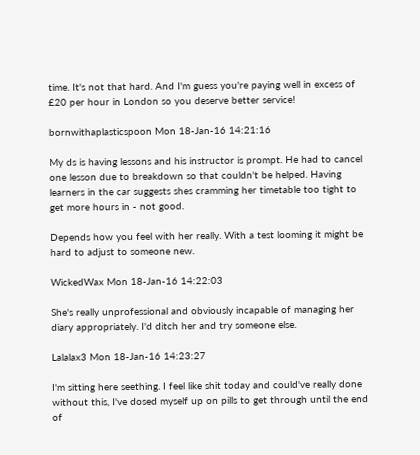time. It's not that hard. And I'm guess you're paying well in excess of £20 per hour in London so you deserve better service!

bornwithaplasticspoon Mon 18-Jan-16 14:21:16

My ds is having lessons and his instructor is prompt. He had to cancel one lesson due to breakdown so that couldn't be helped. Having learners in the car suggests shes cramming her timetable too tight to get more hours in - not good.

Depends how you feel with her really. With a test looming it might be hard to adjust to someone new.

WickedWax Mon 18-Jan-16 14:22:03

She's really unprofessional and obviously incapable of managing her diary appropriately. I'd ditch her and try someone else.

Lalalax3 Mon 18-Jan-16 14:23:27

I'm sitting here seething. I feel like shit today and could've really done without this, I've dosed myself up on pills to get through until the end of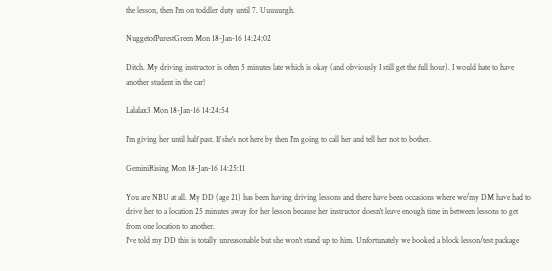the lesson, then I'm on toddler duty until 7. Uuuuurgh.

NuggetofPurestGreen Mon 18-Jan-16 14:24:02

Ditch. My driving instructor is often 5 minutes late which is okay (and obviously I still get the full hour). I would hate to have another student in the car!

Lalalax3 Mon 18-Jan-16 14:24:54

I'm giving her until half past. If she's not here by then I'm going to call her and tell her not to bother.

GeminiRising Mon 18-Jan-16 14:25:11

You are NBU at all. My DD (age 21) has been having driving lessons and there have been occasions where we/my DM have had to drive her to a location 25 minutes away for her lesson because her instructor doesn't leave enough time in between lessons to get from one location to another.
I've told my DD this is totally unreasonable but she won't stand up to him. Unfortunately we booked a block lesson/test package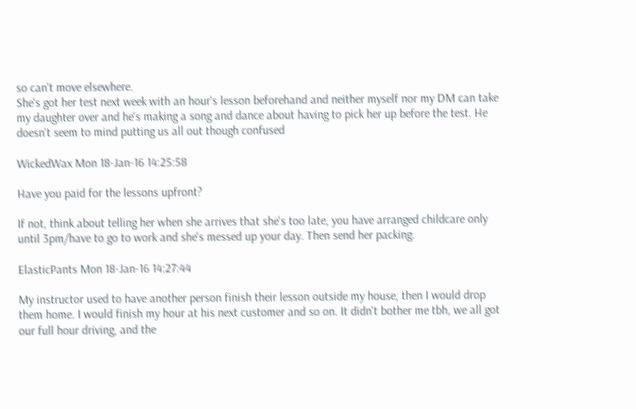so can't move elsewhere.
She's got her test next week with an hour's lesson beforehand and neither myself nor my DM can take my daughter over and he's making a song and dance about having to pick her up before the test. He doesn't seem to mind putting us all out though confused

WickedWax Mon 18-Jan-16 14:25:58

Have you paid for the lessons upfront?

If not, think about telling her when she arrives that she's too late, you have arranged childcare only until 3pm/have to go to work and she's messed up your day. Then send her packing.

ElasticPants Mon 18-Jan-16 14:27:44

My instructor used to have another person finish their lesson outside my house, then I would drop them home. I would finish my hour at his next customer and so on. It didn't bother me tbh, we all got our full hour driving, and the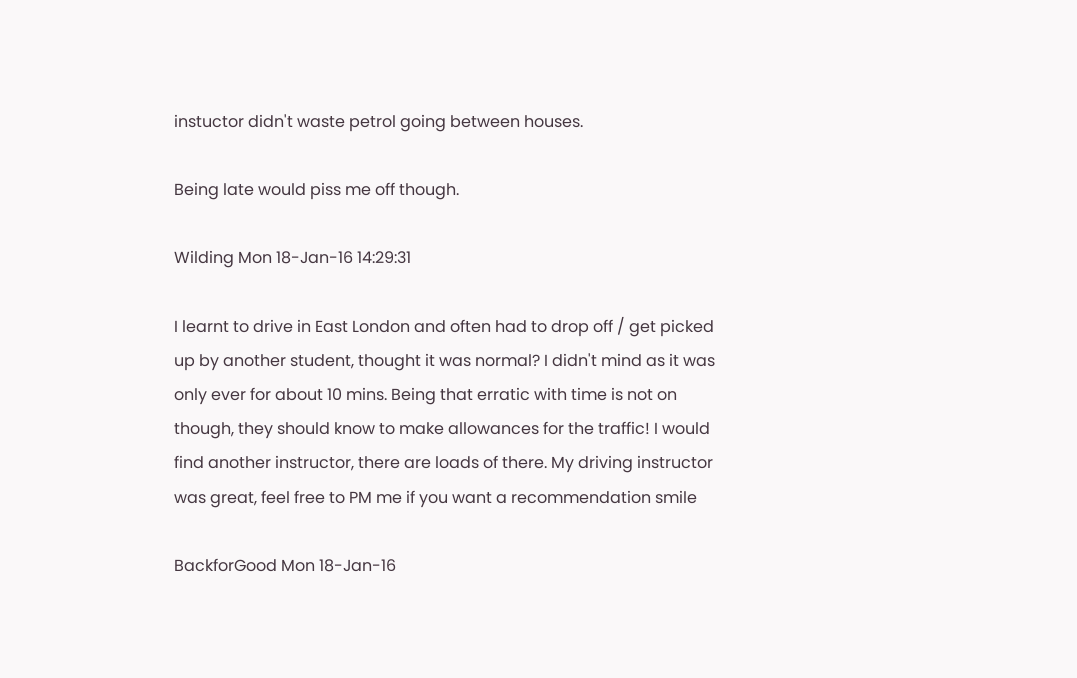instuctor didn't waste petrol going between houses.

Being late would piss me off though.

Wilding Mon 18-Jan-16 14:29:31

I learnt to drive in East London and often had to drop off / get picked up by another student, thought it was normal? I didn't mind as it was only ever for about 10 mins. Being that erratic with time is not on though, they should know to make allowances for the traffic! I would find another instructor, there are loads of there. My driving instructor was great, feel free to PM me if you want a recommendation smile

BackforGood Mon 18-Jan-16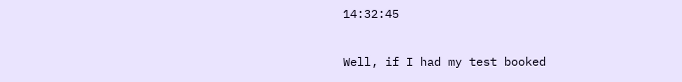14:32:45

Well, if I had my test booked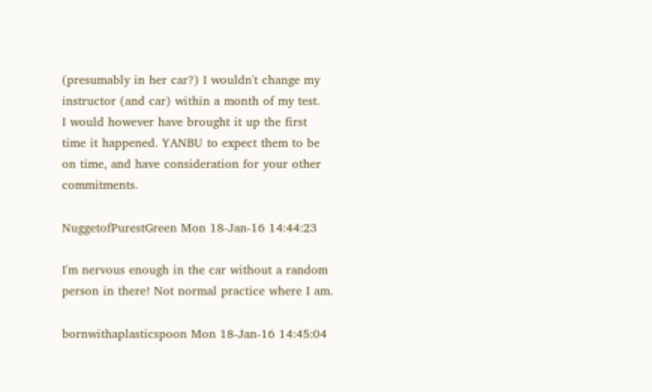(presumably in her car?) I wouldn't change my instructor (and car) within a month of my test.
I would however have brought it up the first time it happened. YANBU to expect them to be on time, and have consideration for your other commitments.

NuggetofPurestGreen Mon 18-Jan-16 14:44:23

I'm nervous enough in the car without a random person in there! Not normal practice where I am.

bornwithaplasticspoon Mon 18-Jan-16 14:45:04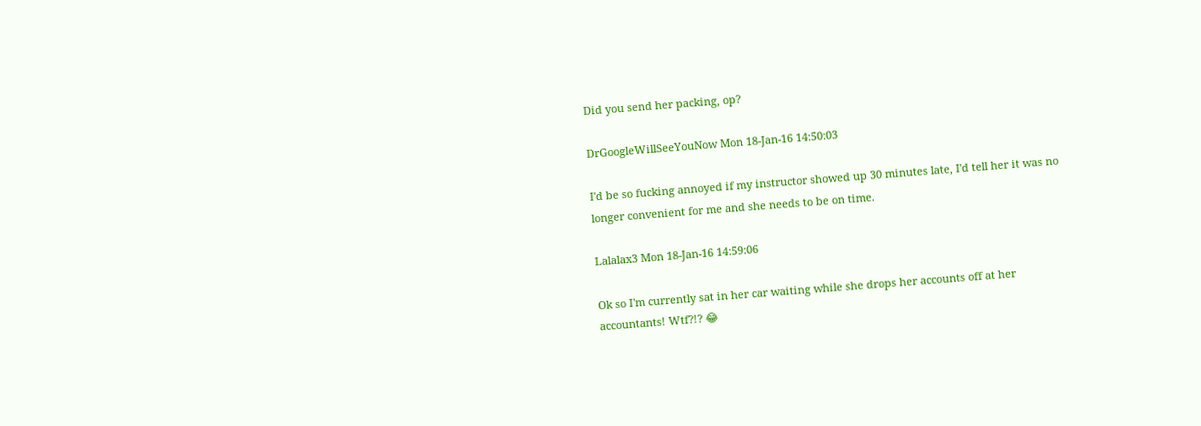Did you send her packing, op?

DrGoogleWillSeeYouNow Mon 18-Jan-16 14:50:03

I'd be so fucking annoyed if my instructor showed up 30 minutes late, I'd tell her it was no longer convenient for me and she needs to be on time.

Lalalax3 Mon 18-Jan-16 14:59:06

Ok so I'm currently sat in her car waiting while she drops her accounts off at her accountants! Wtf?!? 😂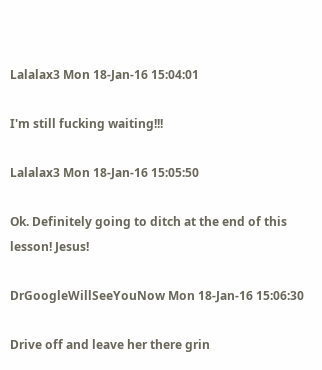Lalalax3 Mon 18-Jan-16 15:04:01

I'm still fucking waiting!!!

Lalalax3 Mon 18-Jan-16 15:05:50

Ok. Definitely going to ditch at the end of this lesson! Jesus!

DrGoogleWillSeeYouNow Mon 18-Jan-16 15:06:30

Drive off and leave her there grin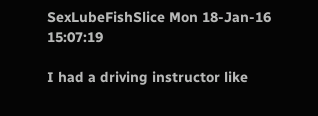SexLubeFishSlice Mon 18-Jan-16 15:07:19

I had a driving instructor like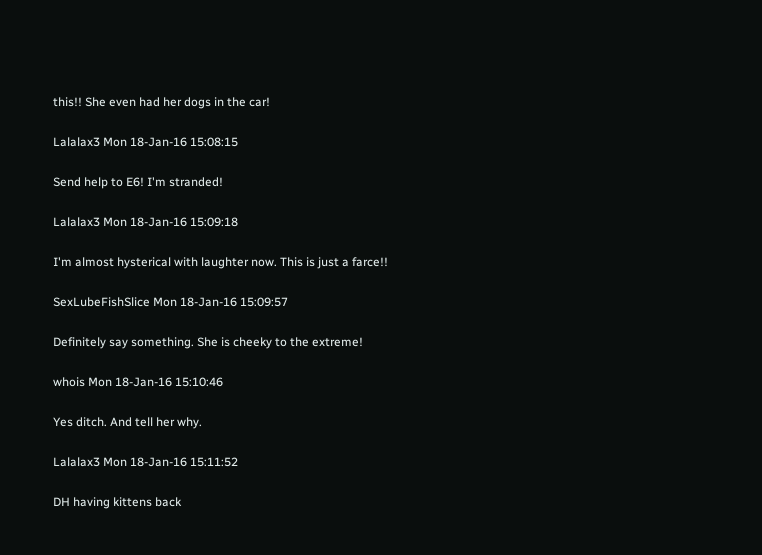this!! She even had her dogs in the car!

Lalalax3 Mon 18-Jan-16 15:08:15

Send help to E6! I'm stranded!

Lalalax3 Mon 18-Jan-16 15:09:18

I'm almost hysterical with laughter now. This is just a farce!!

SexLubeFishSlice Mon 18-Jan-16 15:09:57

Definitely say something. She is cheeky to the extreme!

whois Mon 18-Jan-16 15:10:46

Yes ditch. And tell her why.

Lalalax3 Mon 18-Jan-16 15:11:52

DH having kittens back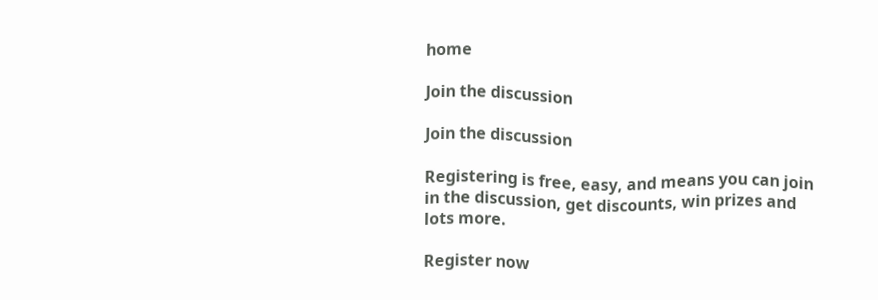home

Join the discussion

Join the discussion

Registering is free, easy, and means you can join in the discussion, get discounts, win prizes and lots more.

Register now